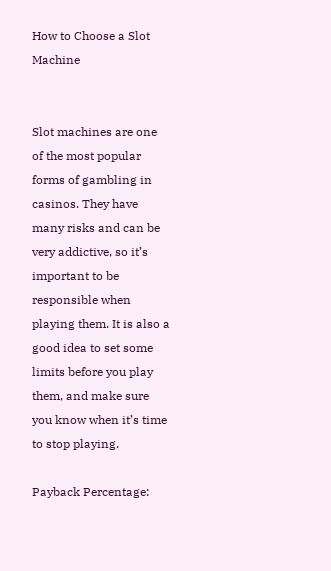How to Choose a Slot Machine


Slot machines are one of the most popular forms of gambling in casinos. They have many risks and can be very addictive, so it’s important to be responsible when playing them. It is also a good idea to set some limits before you play them, and make sure you know when it’s time to stop playing.

Payback Percentage: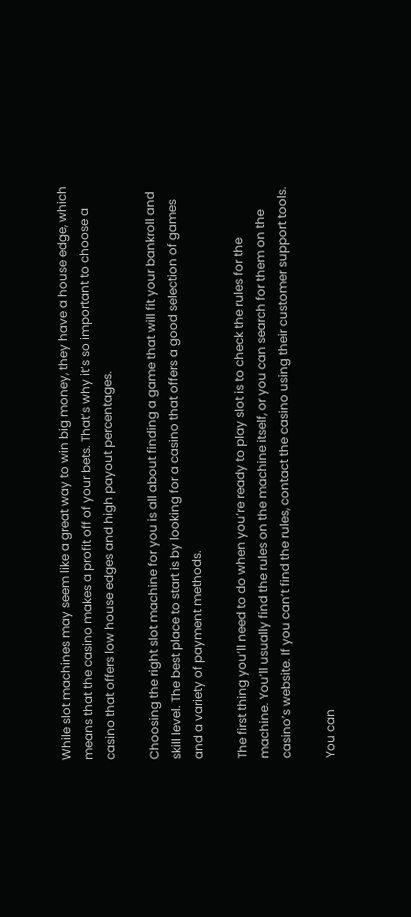While slot machines may seem like a great way to win big money, they have a house edge, which means that the casino makes a profit off of your bets. That’s why it’s so important to choose a casino that offers low house edges and high payout percentages.

Choosing the right slot machine for you is all about finding a game that will fit your bankroll and skill level. The best place to start is by looking for a casino that offers a good selection of games and a variety of payment methods.

The first thing you’ll need to do when you’re ready to play slot is to check the rules for the machine. You’ll usually find the rules on the machine itself, or you can search for them on the casino’s website. If you can’t find the rules, contact the casino using their customer support tools.

You can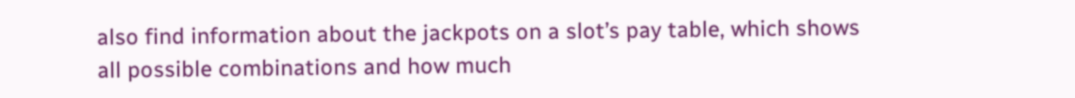also find information about the jackpots on a slot’s pay table, which shows all possible combinations and how much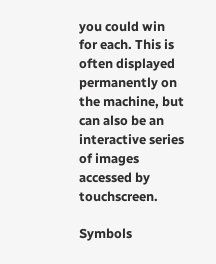you could win for each. This is often displayed permanently on the machine, but can also be an interactive series of images accessed by touchscreen.

Symbols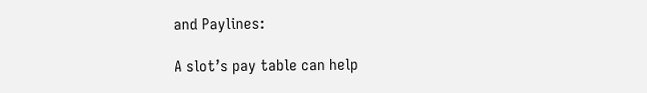and Paylines:

A slot’s pay table can help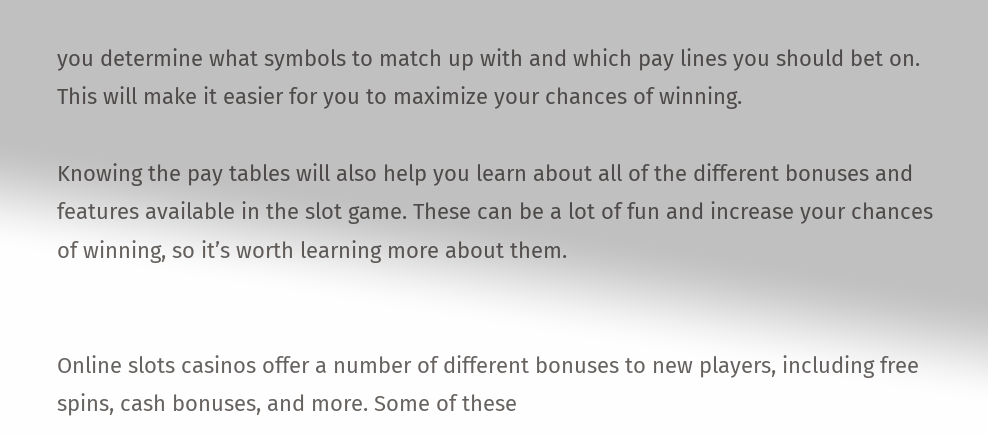you determine what symbols to match up with and which pay lines you should bet on. This will make it easier for you to maximize your chances of winning.

Knowing the pay tables will also help you learn about all of the different bonuses and features available in the slot game. These can be a lot of fun and increase your chances of winning, so it’s worth learning more about them.


Online slots casinos offer a number of different bonuses to new players, including free spins, cash bonuses, and more. Some of these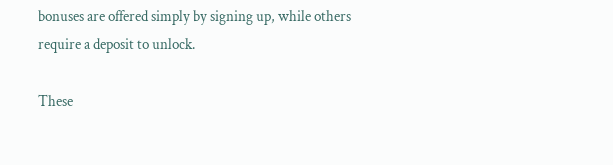bonuses are offered simply by signing up, while others require a deposit to unlock.

These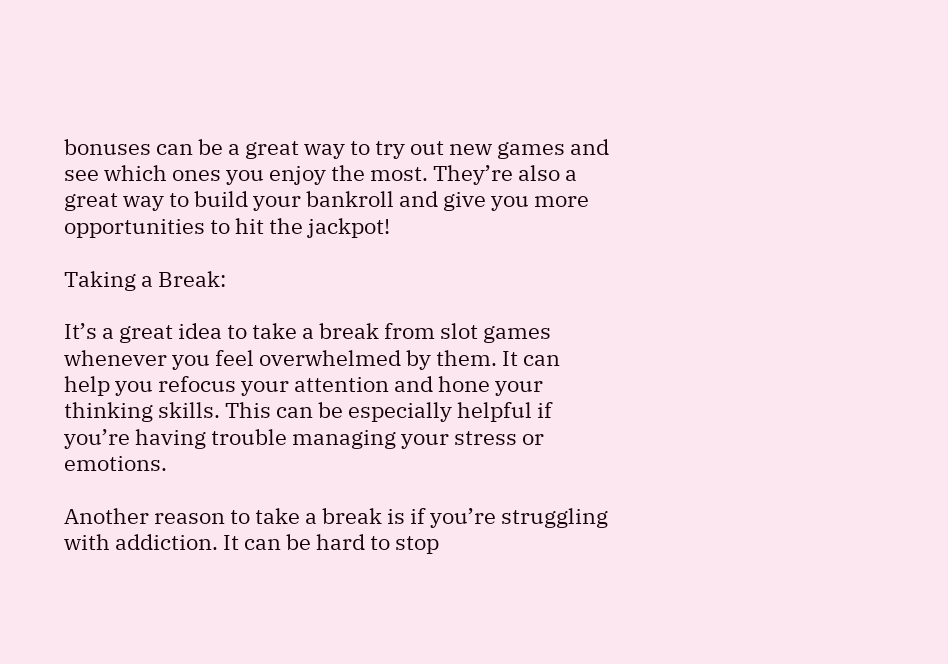bonuses can be a great way to try out new games and see which ones you enjoy the most. They’re also a great way to build your bankroll and give you more opportunities to hit the jackpot!

Taking a Break:

It’s a great idea to take a break from slot games whenever you feel overwhelmed by them. It can help you refocus your attention and hone your thinking skills. This can be especially helpful if you’re having trouble managing your stress or emotions.

Another reason to take a break is if you’re struggling with addiction. It can be hard to stop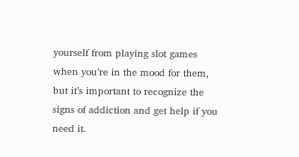yourself from playing slot games when you’re in the mood for them, but it’s important to recognize the signs of addiction and get help if you need it.